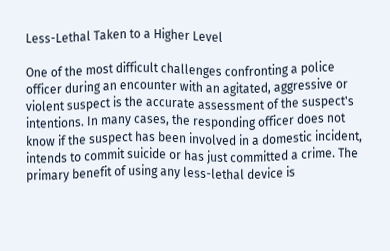Less-Lethal Taken to a Higher Level

One of the most difficult challenges confronting a police officer during an encounter with an agitated, aggressive or violent suspect is the accurate assessment of the suspect's intentions. In many cases, the responding officer does not know if the suspect has been involved in a domestic incident, intends to commit suicide or has just committed a crime. The primary benefit of using any less-lethal device is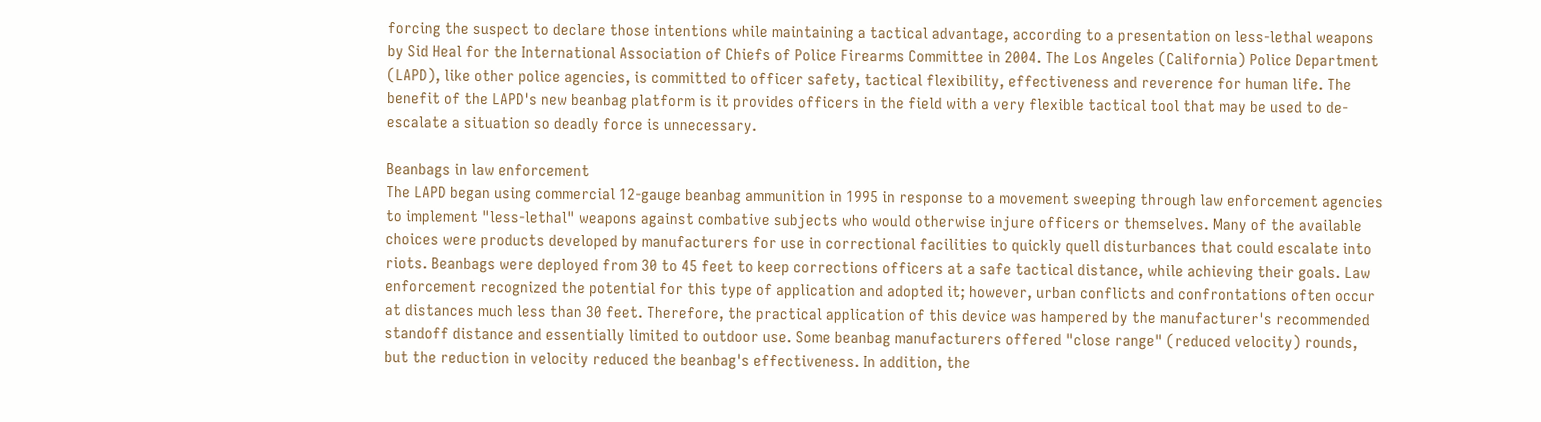forcing the suspect to declare those intentions while maintaining a tactical advantage, according to a presentation on less-lethal weapons by Sid Heal for the International Association of Chiefs of Police Firearms Committee in 2004. The Los Angeles (California) Police Department (LAPD), like other police agencies, is committed to officer safety, tactical flexibility, effectiveness and reverence for human life. The benefit of the LAPD's new beanbag platform is it provides officers in the field with a very flexible tactical tool that may be used to de-escalate a situation so deadly force is unnecessary.

Beanbags in law enforcement
The LAPD began using commercial 12-gauge beanbag ammunition in 1995 in response to a movement sweeping through law enforcement agencies to implement "less-lethal" weapons against combative subjects who would otherwise injure officers or themselves. Many of the available choices were products developed by manufacturers for use in correctional facilities to quickly quell disturbances that could escalate into riots. Beanbags were deployed from 30 to 45 feet to keep corrections officers at a safe tactical distance, while achieving their goals. Law enforcement recognized the potential for this type of application and adopted it; however, urban conflicts and confrontations often occur at distances much less than 30 feet. Therefore, the practical application of this device was hampered by the manufacturer's recommended standoff distance and essentially limited to outdoor use. Some beanbag manufacturers offered "close range" (reduced velocity) rounds, but the reduction in velocity reduced the beanbag's effectiveness. In addition, the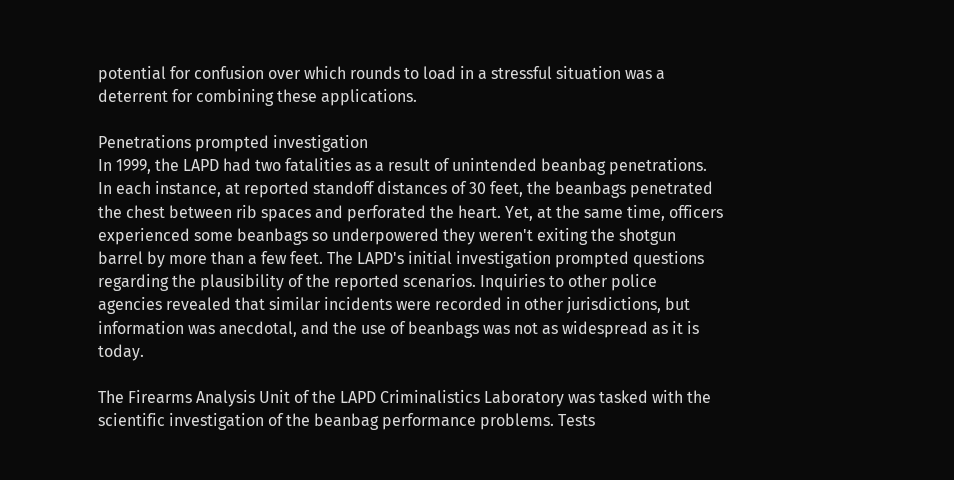potential for confusion over which rounds to load in a stressful situation was a deterrent for combining these applications.

Penetrations prompted investigation
In 1999, the LAPD had two fatalities as a result of unintended beanbag penetrations. In each instance, at reported standoff distances of 30 feet, the beanbags penetrated the chest between rib spaces and perforated the heart. Yet, at the same time, officers experienced some beanbags so underpowered they weren't exiting the shotgun barrel by more than a few feet. The LAPD's initial investigation prompted questions regarding the plausibility of the reported scenarios. Inquiries to other police agencies revealed that similar incidents were recorded in other jurisdictions, but information was anecdotal, and the use of beanbags was not as widespread as it is today.

The Firearms Analysis Unit of the LAPD Criminalistics Laboratory was tasked with the scientific investigation of the beanbag performance problems. Tests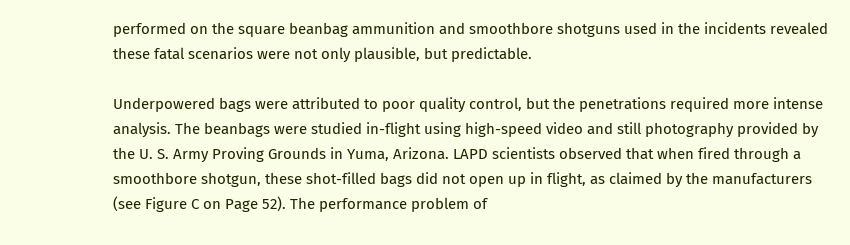performed on the square beanbag ammunition and smoothbore shotguns used in the incidents revealed these fatal scenarios were not only plausible, but predictable.

Underpowered bags were attributed to poor quality control, but the penetrations required more intense analysis. The beanbags were studied in-flight using high-speed video and still photography provided by the U. S. Army Proving Grounds in Yuma, Arizona. LAPD scientists observed that when fired through a smoothbore shotgun, these shot-filled bags did not open up in flight, as claimed by the manufacturers (see Figure C on Page 52). The performance problem of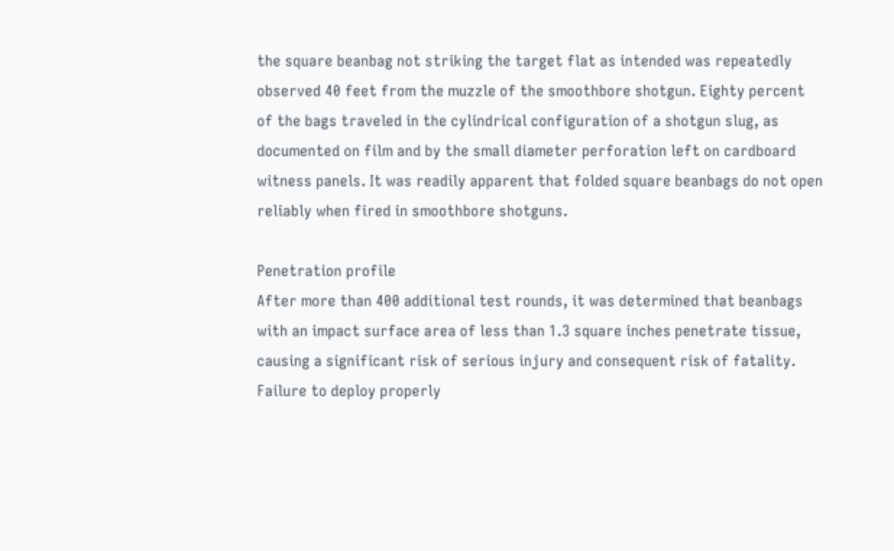the square beanbag not striking the target flat as intended was repeatedly observed 40 feet from the muzzle of the smoothbore shotgun. Eighty percent of the bags traveled in the cylindrical configuration of a shotgun slug, as documented on film and by the small diameter perforation left on cardboard witness panels. It was readily apparent that folded square beanbags do not open reliably when fired in smoothbore shotguns.

Penetration profile
After more than 400 additional test rounds, it was determined that beanbags with an impact surface area of less than 1.3 square inches penetrate tissue, causing a significant risk of serious injury and consequent risk of fatality. Failure to deploy properly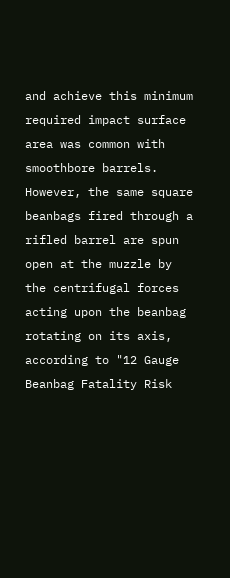and achieve this minimum required impact surface area was common with smoothbore barrels. However, the same square beanbags fired through a rifled barrel are spun open at the muzzle by the centrifugal forces acting upon the beanbag rotating on its axis, according to "12 Gauge Beanbag Fatality Risk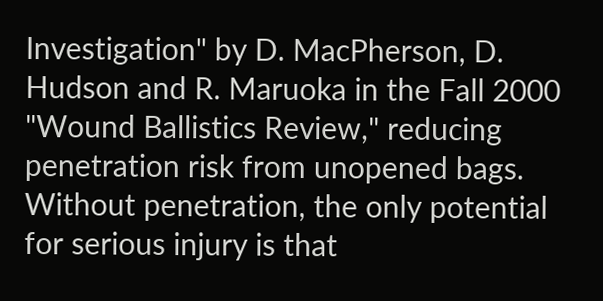Investigation" by D. MacPherson, D. Hudson and R. Maruoka in the Fall 2000 "Wound Ballistics Review," reducing penetration risk from unopened bags. Without penetration, the only potential for serious injury is that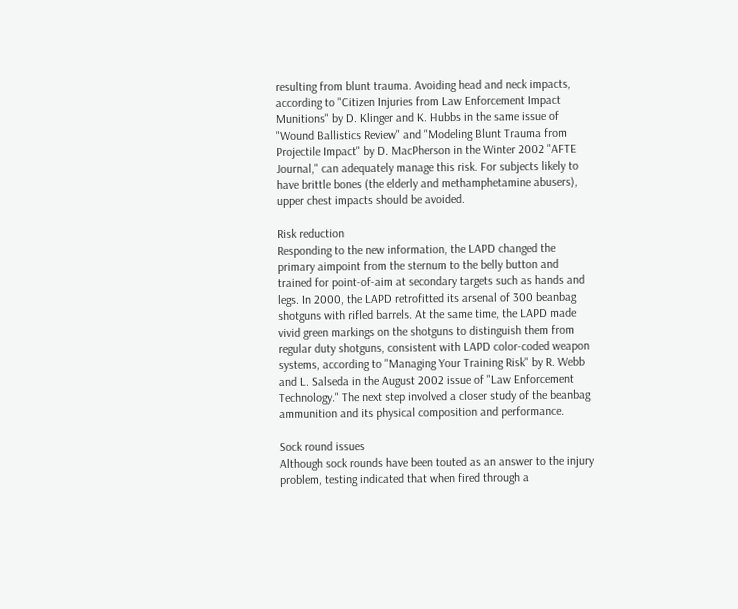resulting from blunt trauma. Avoiding head and neck impacts, according to "Citizen Injuries from Law Enforcement Impact Munitions" by D. Klinger and K. Hubbs in the same issue of "Wound Ballistics Review" and "Modeling Blunt Trauma from Projectile Impact" by D. MacPherson in the Winter 2002 "AFTE Journal," can adequately manage this risk. For subjects likely to have brittle bones (the elderly and methamphetamine abusers), upper chest impacts should be avoided.

Risk reduction
Responding to the new information, the LAPD changed the primary aimpoint from the sternum to the belly button and trained for point-of-aim at secondary targets such as hands and legs. In 2000, the LAPD retrofitted its arsenal of 300 beanbag shotguns with rifled barrels. At the same time, the LAPD made vivid green markings on the shotguns to distinguish them from regular duty shotguns, consistent with LAPD color-coded weapon systems, according to "Managing Your Training Risk" by R. Webb and L. Salseda in the August 2002 issue of "Law Enforcement Technology." The next step involved a closer study of the beanbag ammunition and its physical composition and performance.

Sock round issues
Although sock rounds have been touted as an answer to the injury problem, testing indicated that when fired through a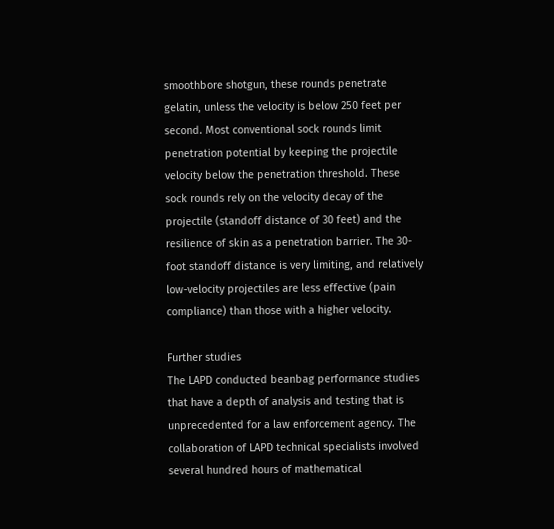smoothbore shotgun, these rounds penetrate gelatin, unless the velocity is below 250 feet per second. Most conventional sock rounds limit penetration potential by keeping the projectile velocity below the penetration threshold. These sock rounds rely on the velocity decay of the projectile (standoff distance of 30 feet) and the resilience of skin as a penetration barrier. The 30-foot standoff distance is very limiting, and relatively low-velocity projectiles are less effective (pain compliance) than those with a higher velocity.

Further studies
The LAPD conducted beanbag performance studies that have a depth of analysis and testing that is unprecedented for a law enforcement agency. The collaboration of LAPD technical specialists involved several hundred hours of mathematical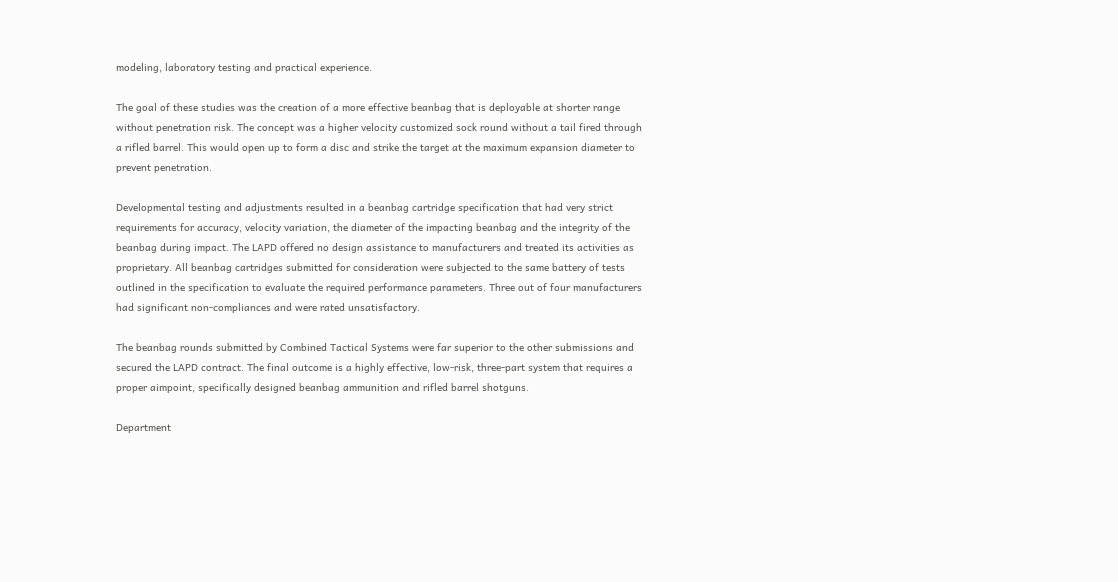modeling, laboratory testing and practical experience.

The goal of these studies was the creation of a more effective beanbag that is deployable at shorter range without penetration risk. The concept was a higher velocity customized sock round without a tail fired through a rifled barrel. This would open up to form a disc and strike the target at the maximum expansion diameter to prevent penetration.

Developmental testing and adjustments resulted in a beanbag cartridge specification that had very strict requirements for accuracy, velocity variation, the diameter of the impacting beanbag and the integrity of the beanbag during impact. The LAPD offered no design assistance to manufacturers and treated its activities as proprietary. All beanbag cartridges submitted for consideration were subjected to the same battery of tests outlined in the specification to evaluate the required performance parameters. Three out of four manufacturers had significant non-compliances and were rated unsatisfactory.

The beanbag rounds submitted by Combined Tactical Systems were far superior to the other submissions and secured the LAPD contract. The final outcome is a highly effective, low-risk, three-part system that requires a proper aimpoint, specifically designed beanbag ammunition and rifled barrel shotguns.

Department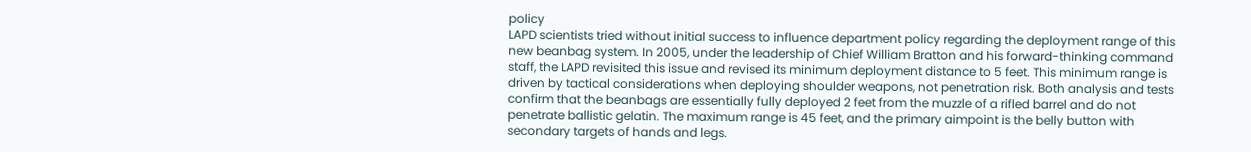policy
LAPD scientists tried without initial success to influence department policy regarding the deployment range of this new beanbag system. In 2005, under the leadership of Chief William Bratton and his forward-thinking command staff, the LAPD revisited this issue and revised its minimum deployment distance to 5 feet. This minimum range is driven by tactical considerations when deploying shoulder weapons, not penetration risk. Both analysis and tests confirm that the beanbags are essentially fully deployed 2 feet from the muzzle of a rifled barrel and do not penetrate ballistic gelatin. The maximum range is 45 feet, and the primary aimpoint is the belly button with secondary targets of hands and legs.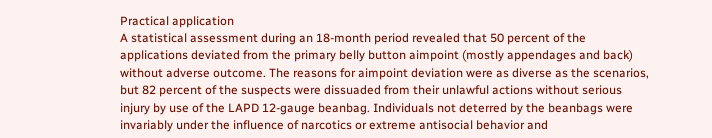Practical application
A statistical assessment during an 18-month period revealed that 50 percent of the applications deviated from the primary belly button aimpoint (mostly appendages and back) without adverse outcome. The reasons for aimpoint deviation were as diverse as the scenarios, but 82 percent of the suspects were dissuaded from their unlawful actions without serious injury by use of the LAPD 12-gauge beanbag. Individuals not deterred by the beanbags were invariably under the influence of narcotics or extreme antisocial behavior and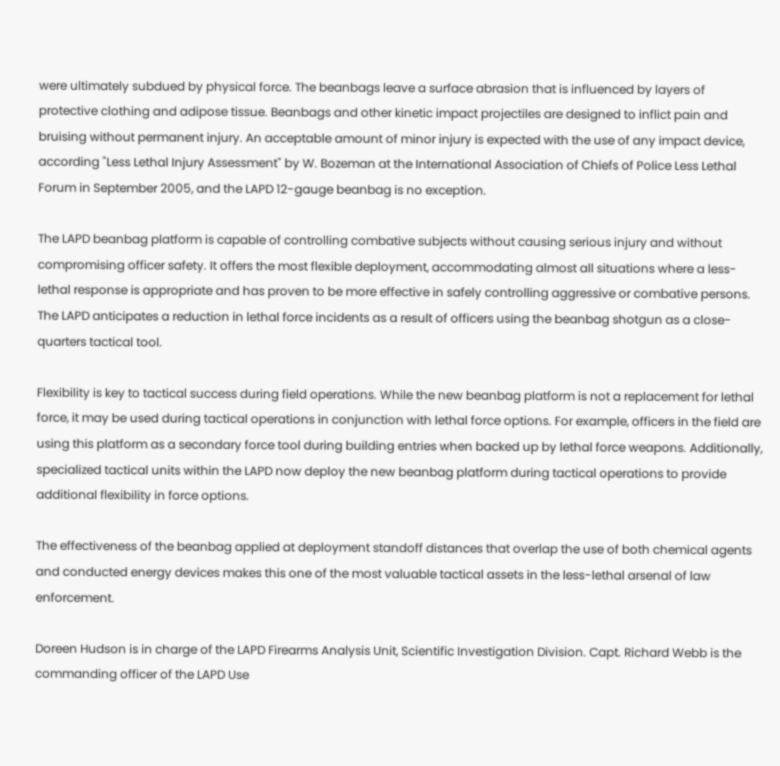were ultimately subdued by physical force. The beanbags leave a surface abrasion that is influenced by layers of protective clothing and adipose tissue. Beanbags and other kinetic impact projectiles are designed to inflict pain and bruising without permanent injury. An acceptable amount of minor injury is expected with the use of any impact device, according "Less Lethal Injury Assessment" by W. Bozeman at the International Association of Chiefs of Police Less Lethal Forum in September 2005, and the LAPD 12-gauge beanbag is no exception.

The LAPD beanbag platform is capable of controlling combative subjects without causing serious injury and without compromising officer safety. It offers the most flexible deployment, accommodating almost all situations where a less-lethal response is appropriate and has proven to be more effective in safely controlling aggressive or combative persons. The LAPD anticipates a reduction in lethal force incidents as a result of officers using the beanbag shotgun as a close-quarters tactical tool.

Flexibility is key to tactical success during field operations. While the new beanbag platform is not a replacement for lethal force, it may be used during tactical operations in conjunction with lethal force options. For example, officers in the field are using this platform as a secondary force tool during building entries when backed up by lethal force weapons. Additionally, specialized tactical units within the LAPD now deploy the new beanbag platform during tactical operations to provide additional flexibility in force options.

The effectiveness of the beanbag applied at deployment standoff distances that overlap the use of both chemical agents and conducted energy devices makes this one of the most valuable tactical assets in the less-lethal arsenal of law enforcement.

Doreen Hudson is in charge of the LAPD Firearms Analysis Unit, Scientific Investigation Division. Capt. Richard Webb is the commanding officer of the LAPD Use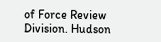of Force Review Division. Hudson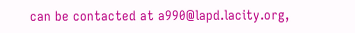can be contacted at a990@lapd.lacity.org,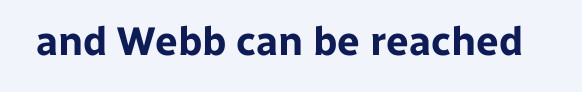and Webb can be reached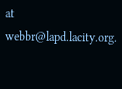at webbr@lapd.lacity.org.